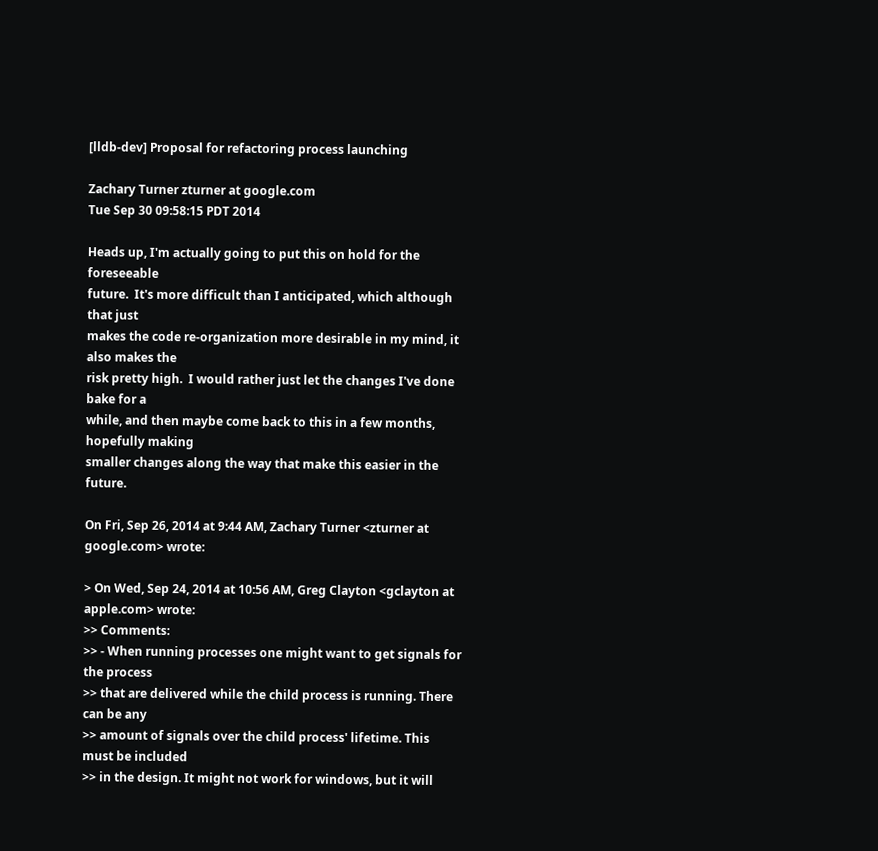[lldb-dev] Proposal for refactoring process launching

Zachary Turner zturner at google.com
Tue Sep 30 09:58:15 PDT 2014

Heads up, I'm actually going to put this on hold for the foreseeable
future.  It's more difficult than I anticipated, which although that just
makes the code re-organization more desirable in my mind, it also makes the
risk pretty high.  I would rather just let the changes I've done bake for a
while, and then maybe come back to this in a few months, hopefully making
smaller changes along the way that make this easier in the future.

On Fri, Sep 26, 2014 at 9:44 AM, Zachary Turner <zturner at google.com> wrote:

> On Wed, Sep 24, 2014 at 10:56 AM, Greg Clayton <gclayton at apple.com> wrote:
>> Comments:
>> - When running processes one might want to get signals for the process
>> that are delivered while the child process is running. There can be any
>> amount of signals over the child process' lifetime. This must be included
>> in the design. It might not work for windows, but it will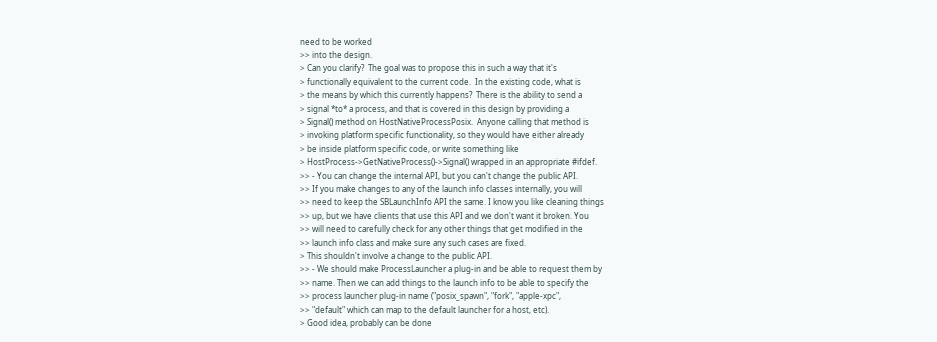need to be worked
>> into the design.
> Can you clarify?  The goal was to propose this in such a way that it's
> functionally equivalent to the current code.  In the existing code, what is
> the means by which this currently happens?  There is the ability to send a
> signal *to* a process, and that is covered in this design by providing a
> Signal() method on HostNativeProcessPosix.  Anyone calling that method is
> invoking platform specific functionality, so they would have either already
> be inside platform specific code, or write something like
> HostProcess->GetNativeProcess()->Signal() wrapped in an appropriate #ifdef.
>> - You can change the internal API, but you can't change the public API.
>> If you make changes to any of the launch info classes internally, you will
>> need to keep the SBLaunchInfo API the same. I know you like cleaning things
>> up, but we have clients that use this API and we don't want it broken. You
>> will need to carefully check for any other things that get modified in the
>> launch info class and make sure any such cases are fixed.
> This shouldn't involve a change to the public API.
>> - We should make ProcessLauncher a plug-in and be able to request them by
>> name. Then we can add things to the launch info to be able to specify the
>> process launcher plug-in name ("posix_spawn", "fork", "apple-xpc",
>> "default" which can map to the default launcher for a host, etc).
> Good idea, probably can be done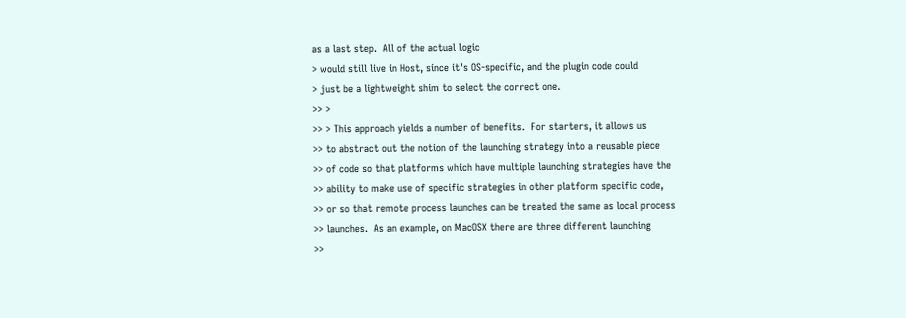as a last step.  All of the actual logic
> would still live in Host, since it's OS-specific, and the plugin code could
> just be a lightweight shim to select the correct one.
>> >
>> > This approach yields a number of benefits.  For starters, it allows us
>> to abstract out the notion of the launching strategy into a reusable piece
>> of code so that platforms which have multiple launching strategies have the
>> ability to make use of specific strategies in other platform specific code,
>> or so that remote process launches can be treated the same as local process
>> launches.  As an example, on MacOSX there are three different launching
>>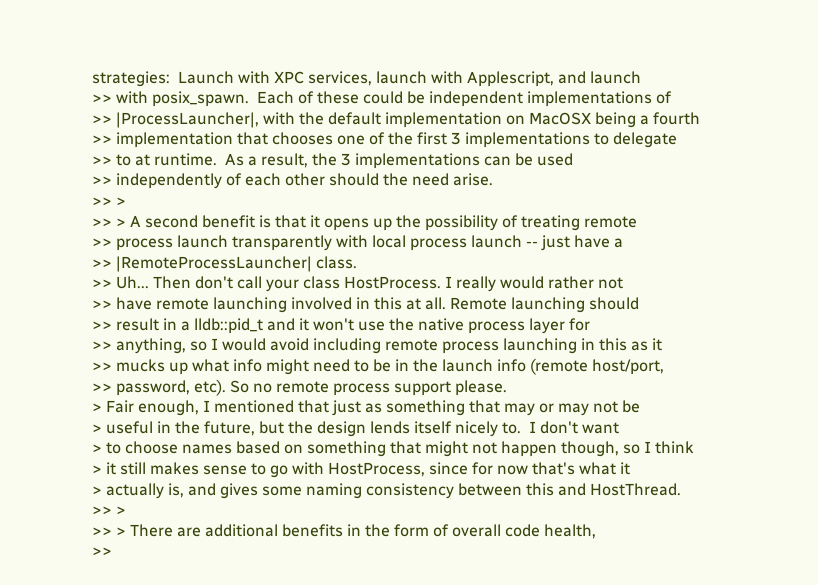strategies:  Launch with XPC services, launch with Applescript, and launch
>> with posix_spawn.  Each of these could be independent implementations of
>> |ProcessLauncher|, with the default implementation on MacOSX being a fourth
>> implementation that chooses one of the first 3 implementations to delegate
>> to at runtime.  As a result, the 3 implementations can be used
>> independently of each other should the need arise.
>> >
>> > A second benefit is that it opens up the possibility of treating remote
>> process launch transparently with local process launch -- just have a
>> |RemoteProcessLauncher| class.
>> Uh... Then don't call your class HostProcess. I really would rather not
>> have remote launching involved in this at all. Remote launching should
>> result in a lldb::pid_t and it won't use the native process layer for
>> anything, so I would avoid including remote process launching in this as it
>> mucks up what info might need to be in the launch info (remote host/port,
>> password, etc). So no remote process support please.
> Fair enough, I mentioned that just as something that may or may not be
> useful in the future, but the design lends itself nicely to.  I don't want
> to choose names based on something that might not happen though, so I think
> it still makes sense to go with HostProcess, since for now that's what it
> actually is, and gives some naming consistency between this and HostThread.
>> >
>> > There are additional benefits in the form of overall code health,
>>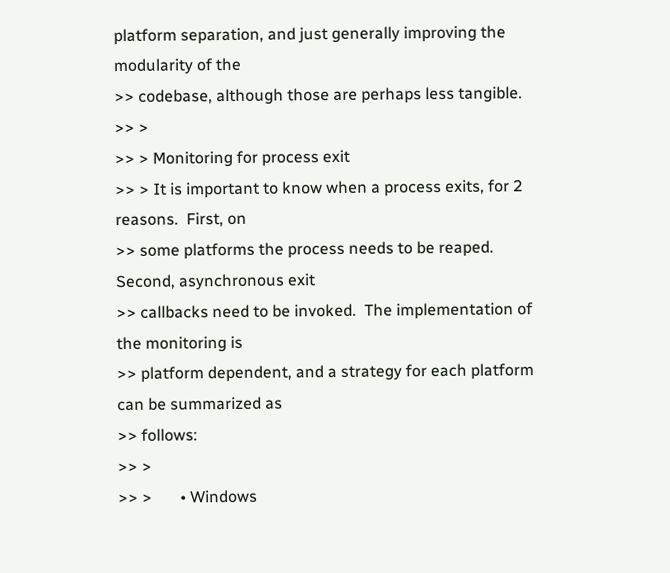platform separation, and just generally improving the modularity of the
>> codebase, although those are perhaps less tangible.
>> >
>> > Monitoring for process exit
>> > It is important to know when a process exits, for 2 reasons.  First, on
>> some platforms the process needs to be reaped.  Second, asynchronous exit
>> callbacks need to be invoked.  The implementation of the monitoring is
>> platform dependent, and a strategy for each platform can be summarized as
>> follows:
>> >
>> >       • Windows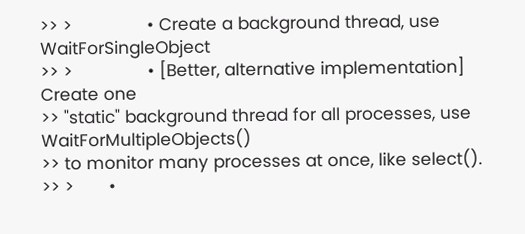>> >               • Create a background thread, use WaitForSingleObject
>> >               • [Better, alternative implementation] Create one
>> "static" background thread for all processes, use WaitForMultipleObjects()
>> to monitor many processes at once, like select().
>> >       •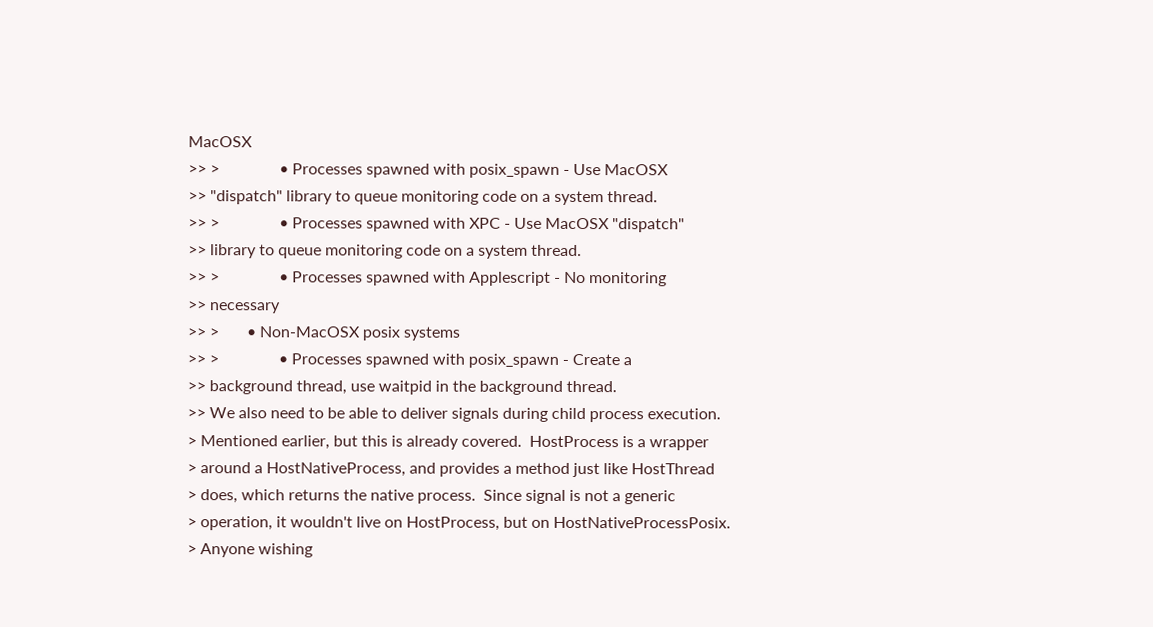MacOSX
>> >               • Processes spawned with posix_spawn - Use MacOSX
>> "dispatch" library to queue monitoring code on a system thread.
>> >               • Processes spawned with XPC - Use MacOSX "dispatch"
>> library to queue monitoring code on a system thread.
>> >               • Processes spawned with Applescript - No monitoring
>> necessary
>> >       • Non-MacOSX posix systems
>> >               • Processes spawned with posix_spawn - Create a
>> background thread, use waitpid in the background thread.
>> We also need to be able to deliver signals during child process execution.
> Mentioned earlier, but this is already covered.  HostProcess is a wrapper
> around a HostNativeProcess, and provides a method just like HostThread
> does, which returns the native process.  Since signal is not a generic
> operation, it wouldn't live on HostProcess, but on HostNativeProcessPosix.
> Anyone wishing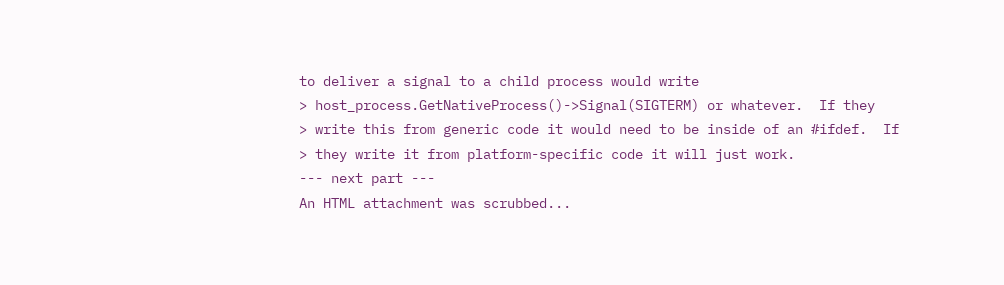to deliver a signal to a child process would write
> host_process.GetNativeProcess()->Signal(SIGTERM) or whatever.  If they
> write this from generic code it would need to be inside of an #ifdef.  If
> they write it from platform-specific code it will just work.
--- next part ---
An HTML attachment was scrubbed...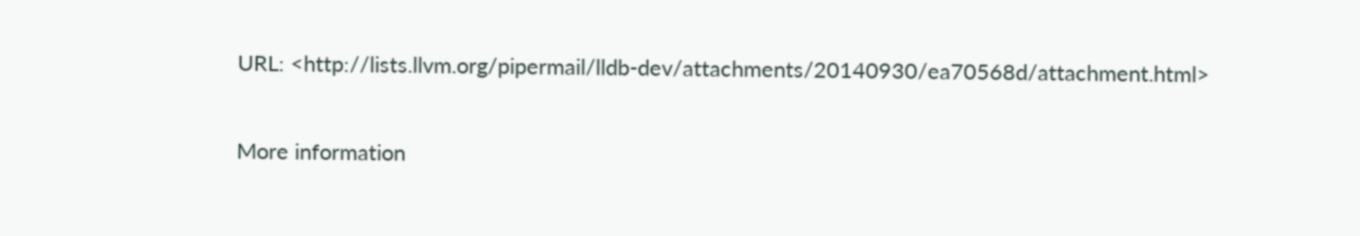URL: <http://lists.llvm.org/pipermail/lldb-dev/attachments/20140930/ea70568d/attachment.html>

More information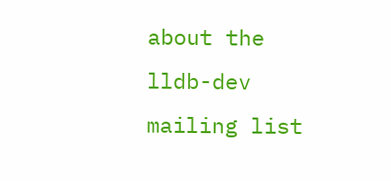about the lldb-dev mailing list